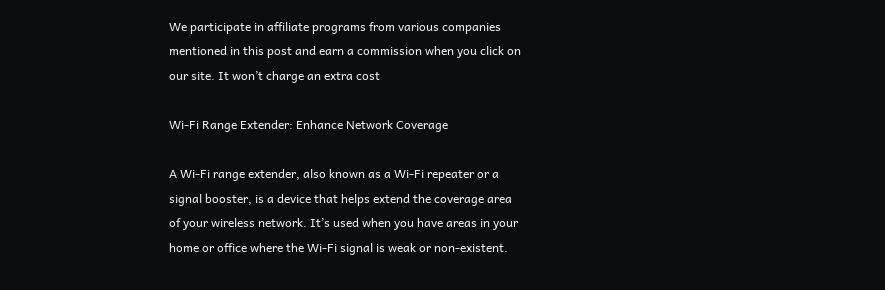We participate in affiliate programs from various companies mentioned in this post and earn a commission when you click on our site. It won’t charge an extra cost

Wi-Fi Range Extender: Enhance Network Coverage

A Wi-Fi range extender, also known as a Wi-Fi repeater or a signal booster, is a device that helps extend the coverage area of your wireless network. It’s used when you have areas in your home or office where the Wi-Fi signal is weak or non-existent.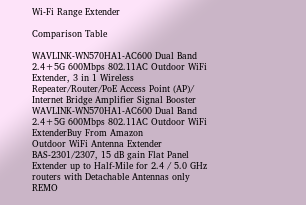Wi-Fi Range Extender

Comparison Table

WAVLINK-WN570HA1-AC600 Dual Band 2.4+5G 600Mbps 802.11AC Outdoor WiFi Extender, 3 in 1 Wireless Repeater/Router/PoE Access Point (AP)/ Internet Bridge Amplifier Signal Booster
WAVLINK-WN570HA1-AC600 Dual Band 2.4+5G 600Mbps 802.11AC Outdoor WiFi ExtenderBuy From Amazon
Outdoor WiFi Antenna Extender BAS-2301/2307, 15 dB gain Flat Panel Extender up to Half-Mile for 2.4 / 5.0 GHz routers with Detachable Antennas only
REMO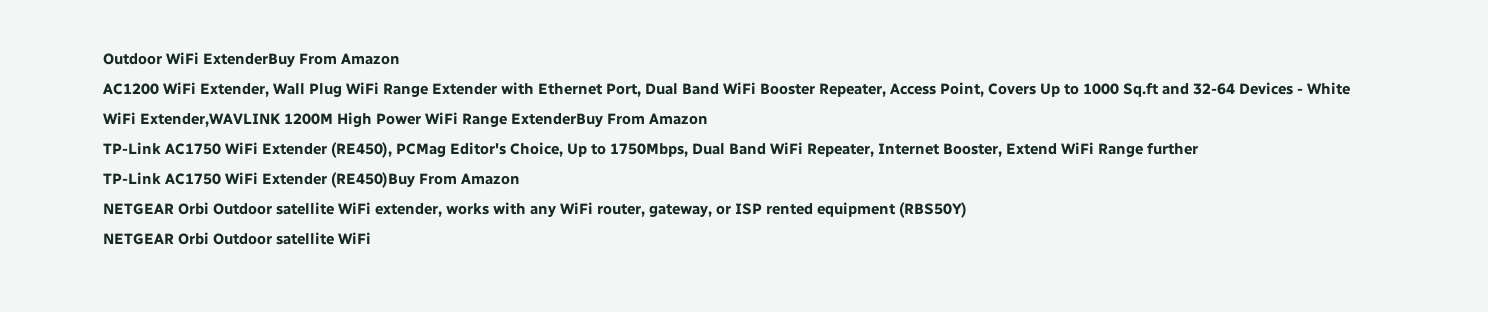Outdoor WiFi ExtenderBuy From Amazon
AC1200 WiFi Extender, Wall Plug WiFi Range Extender with Ethernet Port, Dual Band WiFi Booster Repeater, Access Point, Covers Up to 1000 Sq.ft and 32-64 Devices - White
WiFi Extender,WAVLINK 1200M High Power WiFi Range ExtenderBuy From Amazon
TP-Link AC1750 WiFi Extender (RE450), PCMag Editor's Choice, Up to 1750Mbps, Dual Band WiFi Repeater, Internet Booster, Extend WiFi Range further
TP-Link AC1750 WiFi Extender (RE450)Buy From Amazon
NETGEAR Orbi Outdoor satellite WiFi extender, works with any WiFi router, gateway, or ISP rented equipment (RBS50Y)
NETGEAR Orbi Outdoor satellite WiFi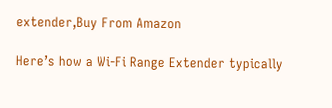extender,Buy From Amazon

Here’s how a Wi-Fi Range Extender typically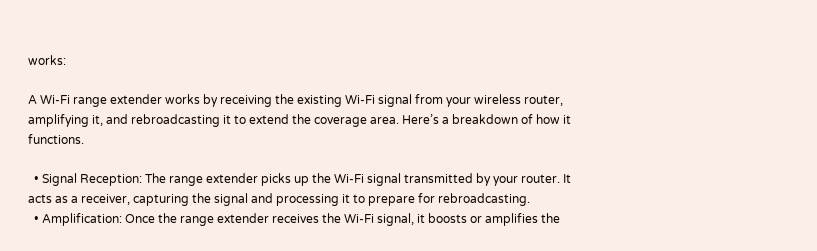works:

A Wi-Fi range extender works by receiving the existing Wi-Fi signal from your wireless router, amplifying it, and rebroadcasting it to extend the coverage area. Here’s a breakdown of how it functions.

  • Signal Reception: The range extender picks up the Wi-Fi signal transmitted by your router. It acts as a receiver, capturing the signal and processing it to prepare for rebroadcasting.
  • Amplification: Once the range extender receives the Wi-Fi signal, it boosts or amplifies the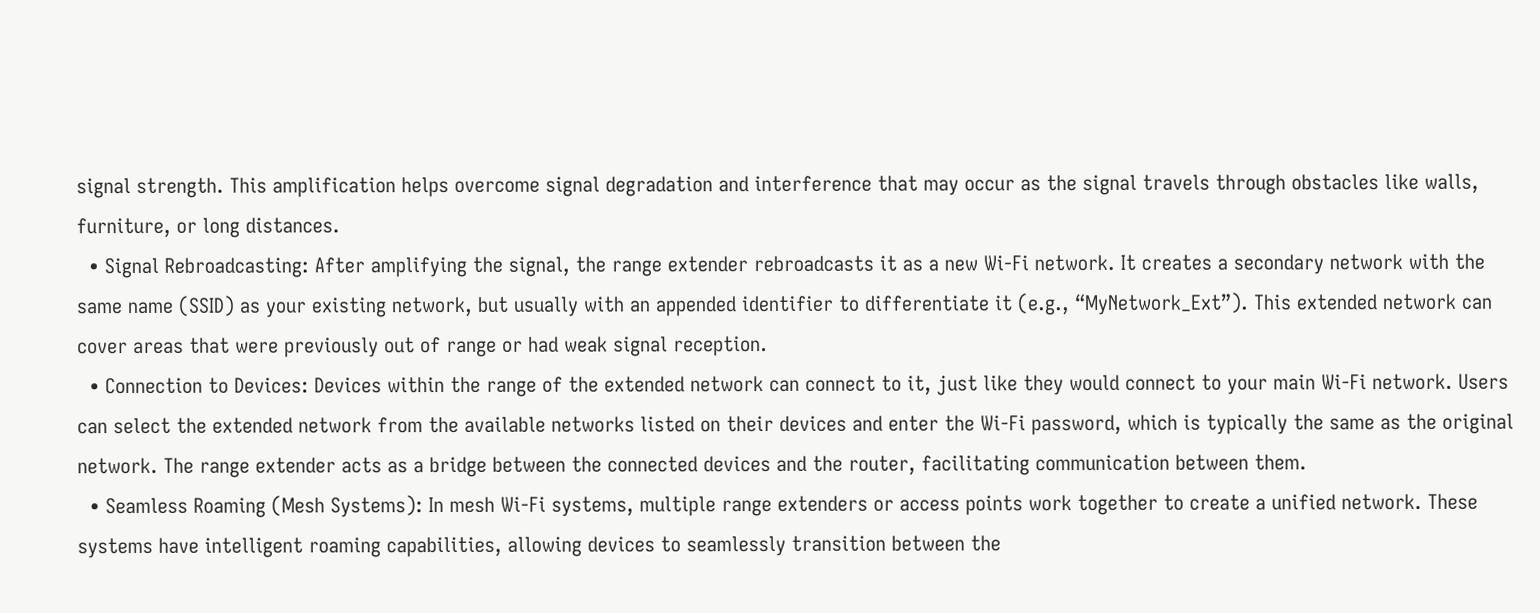signal strength. This amplification helps overcome signal degradation and interference that may occur as the signal travels through obstacles like walls, furniture, or long distances.
  • Signal Rebroadcasting: After amplifying the signal, the range extender rebroadcasts it as a new Wi-Fi network. It creates a secondary network with the same name (SSID) as your existing network, but usually with an appended identifier to differentiate it (e.g., “MyNetwork_Ext”). This extended network can cover areas that were previously out of range or had weak signal reception.
  • Connection to Devices: Devices within the range of the extended network can connect to it, just like they would connect to your main Wi-Fi network. Users can select the extended network from the available networks listed on their devices and enter the Wi-Fi password, which is typically the same as the original network. The range extender acts as a bridge between the connected devices and the router, facilitating communication between them.
  • Seamless Roaming (Mesh Systems): In mesh Wi-Fi systems, multiple range extenders or access points work together to create a unified network. These systems have intelligent roaming capabilities, allowing devices to seamlessly transition between the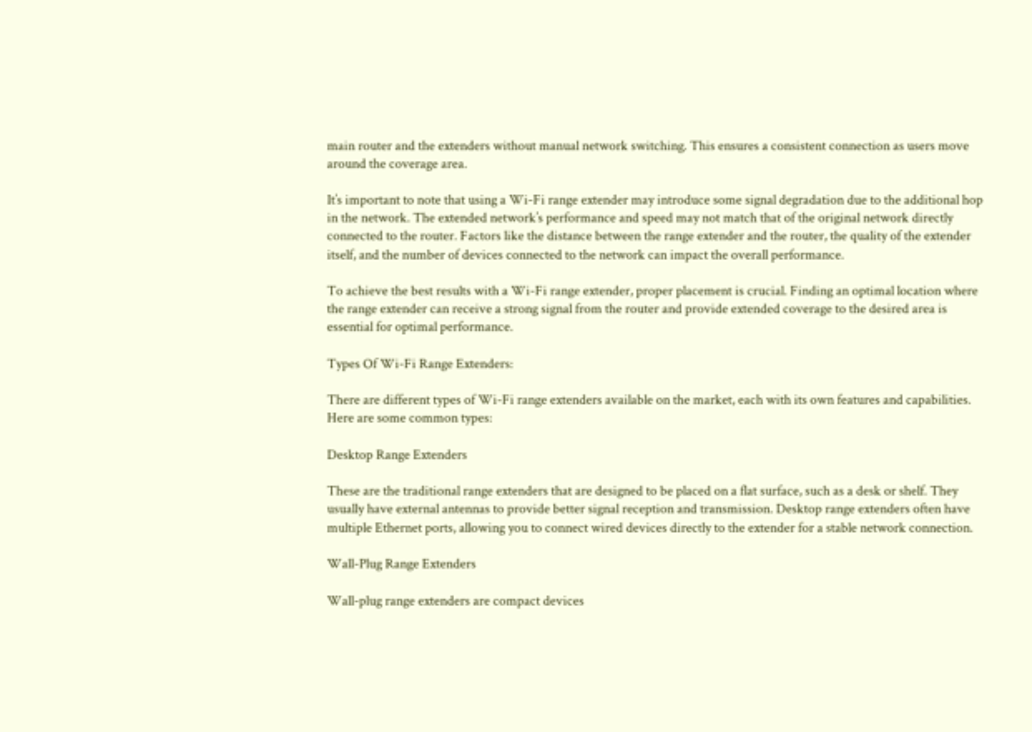main router and the extenders without manual network switching. This ensures a consistent connection as users move around the coverage area.

It’s important to note that using a Wi-Fi range extender may introduce some signal degradation due to the additional hop in the network. The extended network’s performance and speed may not match that of the original network directly connected to the router. Factors like the distance between the range extender and the router, the quality of the extender itself, and the number of devices connected to the network can impact the overall performance.

To achieve the best results with a Wi-Fi range extender, proper placement is crucial. Finding an optimal location where the range extender can receive a strong signal from the router and provide extended coverage to the desired area is essential for optimal performance.

Types Of Wi-Fi Range Extenders:

There are different types of Wi-Fi range extenders available on the market, each with its own features and capabilities. Here are some common types:

Desktop Range Extenders

These are the traditional range extenders that are designed to be placed on a flat surface, such as a desk or shelf. They usually have external antennas to provide better signal reception and transmission. Desktop range extenders often have multiple Ethernet ports, allowing you to connect wired devices directly to the extender for a stable network connection.

Wall-Plug Range Extenders

Wall-plug range extenders are compact devices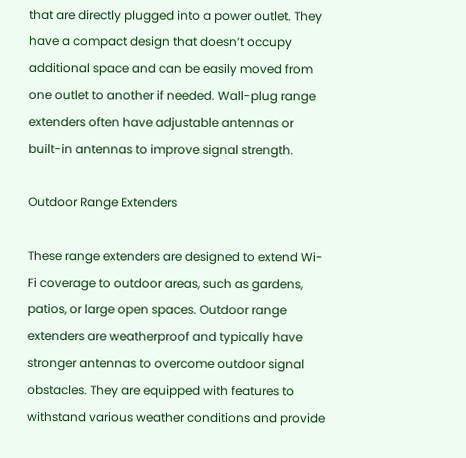that are directly plugged into a power outlet. They have a compact design that doesn’t occupy additional space and can be easily moved from one outlet to another if needed. Wall-plug range extenders often have adjustable antennas or built-in antennas to improve signal strength.

Outdoor Range Extenders

These range extenders are designed to extend Wi-Fi coverage to outdoor areas, such as gardens, patios, or large open spaces. Outdoor range extenders are weatherproof and typically have stronger antennas to overcome outdoor signal obstacles. They are equipped with features to withstand various weather conditions and provide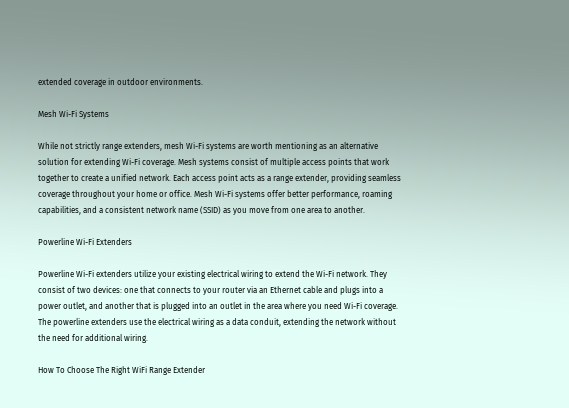extended coverage in outdoor environments.

Mesh Wi-Fi Systems

While not strictly range extenders, mesh Wi-Fi systems are worth mentioning as an alternative solution for extending Wi-Fi coverage. Mesh systems consist of multiple access points that work together to create a unified network. Each access point acts as a range extender, providing seamless coverage throughout your home or office. Mesh Wi-Fi systems offer better performance, roaming capabilities, and a consistent network name (SSID) as you move from one area to another.

Powerline Wi-Fi Extenders

Powerline Wi-Fi extenders utilize your existing electrical wiring to extend the Wi-Fi network. They consist of two devices: one that connects to your router via an Ethernet cable and plugs into a power outlet, and another that is plugged into an outlet in the area where you need Wi-Fi coverage. The powerline extenders use the electrical wiring as a data conduit, extending the network without the need for additional wiring.

How To Choose The Right WiFi Range Extender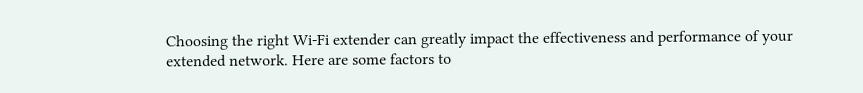Choosing the right Wi-Fi extender can greatly impact the effectiveness and performance of your extended network. Here are some factors to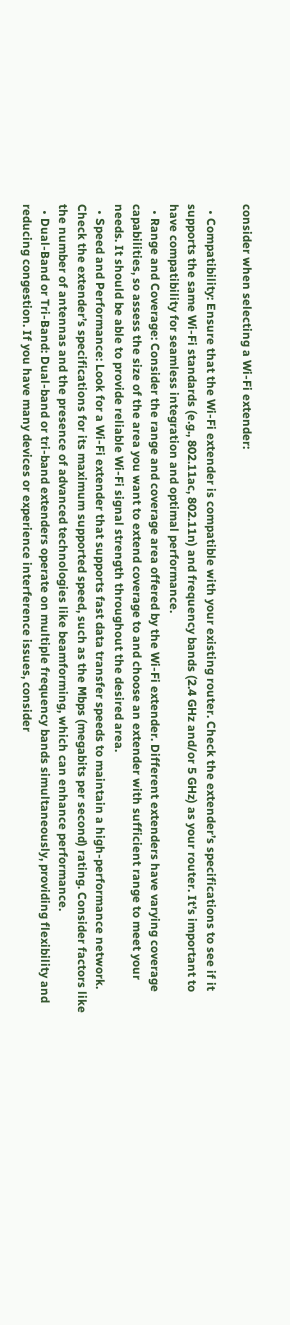consider when selecting a Wi-Fi extender:

  • Compatibility: Ensure that the Wi-Fi extender is compatible with your existing router. Check the extender’s specifications to see if it supports the same Wi-Fi standards (e.g., 802.11ac, 802.11n) and frequency bands (2.4 GHz and/or 5 GHz) as your router. It’s important to have compatibility for seamless integration and optimal performance.
  • Range and Coverage: Consider the range and coverage area offered by the Wi-Fi extender. Different extenders have varying coverage capabilities, so assess the size of the area you want to extend coverage to and choose an extender with sufficient range to meet your needs. It should be able to provide reliable Wi-Fi signal strength throughout the desired area.
  • Speed and Performance: Look for a Wi-Fi extender that supports fast data transfer speeds to maintain a high-performance network. Check the extender’s specifications for its maximum supported speed, such as the Mbps (megabits per second) rating. Consider factors like the number of antennas and the presence of advanced technologies like beamforming, which can enhance performance.
  • Dual-Band or Tri-Band: Dual-band or tri-band extenders operate on multiple frequency bands simultaneously, providing flexibility and reducing congestion. If you have many devices or experience interference issues, consider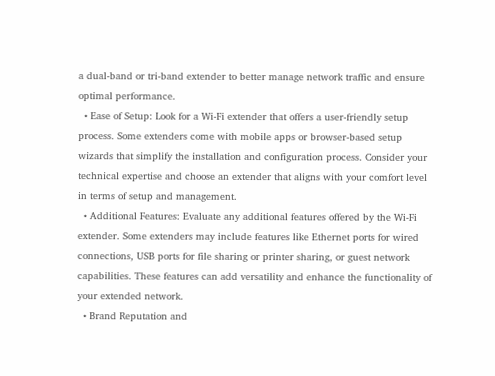a dual-band or tri-band extender to better manage network traffic and ensure optimal performance.
  • Ease of Setup: Look for a Wi-Fi extender that offers a user-friendly setup process. Some extenders come with mobile apps or browser-based setup wizards that simplify the installation and configuration process. Consider your technical expertise and choose an extender that aligns with your comfort level in terms of setup and management.
  • Additional Features: Evaluate any additional features offered by the Wi-Fi extender. Some extenders may include features like Ethernet ports for wired connections, USB ports for file sharing or printer sharing, or guest network capabilities. These features can add versatility and enhance the functionality of your extended network.
  • Brand Reputation and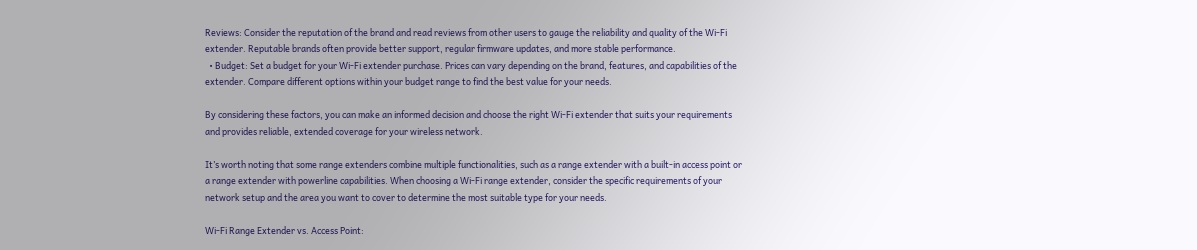Reviews: Consider the reputation of the brand and read reviews from other users to gauge the reliability and quality of the Wi-Fi extender. Reputable brands often provide better support, regular firmware updates, and more stable performance.
  • Budget: Set a budget for your Wi-Fi extender purchase. Prices can vary depending on the brand, features, and capabilities of the extender. Compare different options within your budget range to find the best value for your needs.

By considering these factors, you can make an informed decision and choose the right Wi-Fi extender that suits your requirements and provides reliable, extended coverage for your wireless network.

It’s worth noting that some range extenders combine multiple functionalities, such as a range extender with a built-in access point or a range extender with powerline capabilities. When choosing a Wi-Fi range extender, consider the specific requirements of your network setup and the area you want to cover to determine the most suitable type for your needs.

Wi-Fi Range Extender vs. Access Point: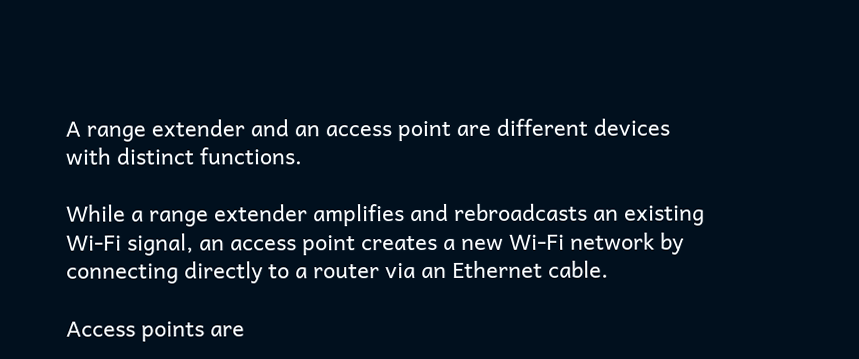A range extender and an access point are different devices with distinct functions.

While a range extender amplifies and rebroadcasts an existing Wi-Fi signal, an access point creates a new Wi-Fi network by connecting directly to a router via an Ethernet cable.

Access points are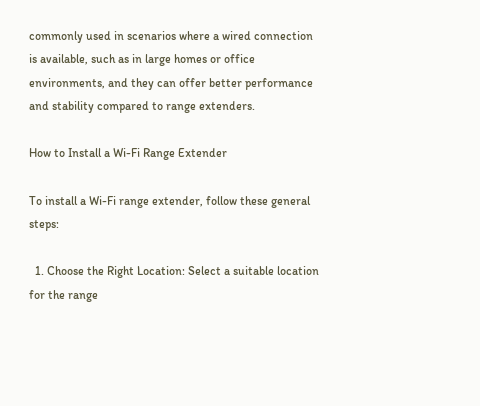commonly used in scenarios where a wired connection is available, such as in large homes or office environments, and they can offer better performance and stability compared to range extenders.

How to Install a Wi-Fi Range Extender

To install a Wi-Fi range extender, follow these general steps:

  1. Choose the Right Location: Select a suitable location for the range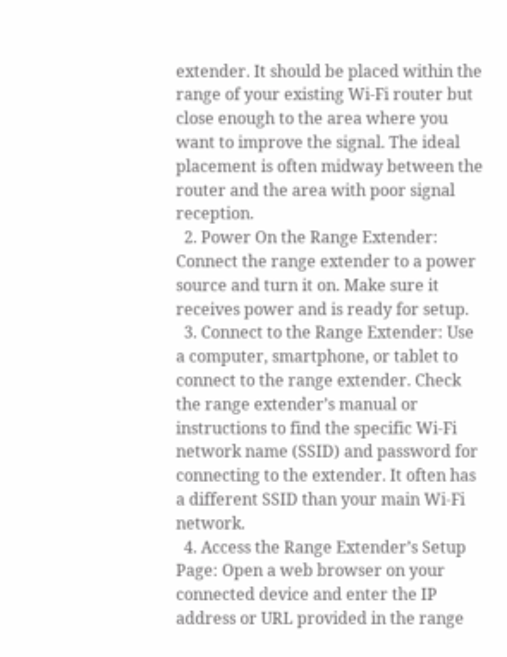extender. It should be placed within the range of your existing Wi-Fi router but close enough to the area where you want to improve the signal. The ideal placement is often midway between the router and the area with poor signal reception.
  2. Power On the Range Extender: Connect the range extender to a power source and turn it on. Make sure it receives power and is ready for setup.
  3. Connect to the Range Extender: Use a computer, smartphone, or tablet to connect to the range extender. Check the range extender’s manual or instructions to find the specific Wi-Fi network name (SSID) and password for connecting to the extender. It often has a different SSID than your main Wi-Fi network.
  4. Access the Range Extender’s Setup Page: Open a web browser on your connected device and enter the IP address or URL provided in the range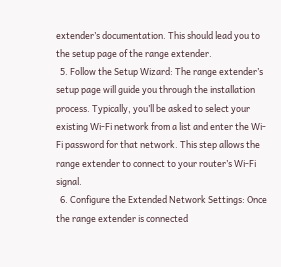extender’s documentation. This should lead you to the setup page of the range extender.
  5. Follow the Setup Wizard: The range extender’s setup page will guide you through the installation process. Typically, you’ll be asked to select your existing Wi-Fi network from a list and enter the Wi-Fi password for that network. This step allows the range extender to connect to your router’s Wi-Fi signal.
  6. Configure the Extended Network Settings: Once the range extender is connected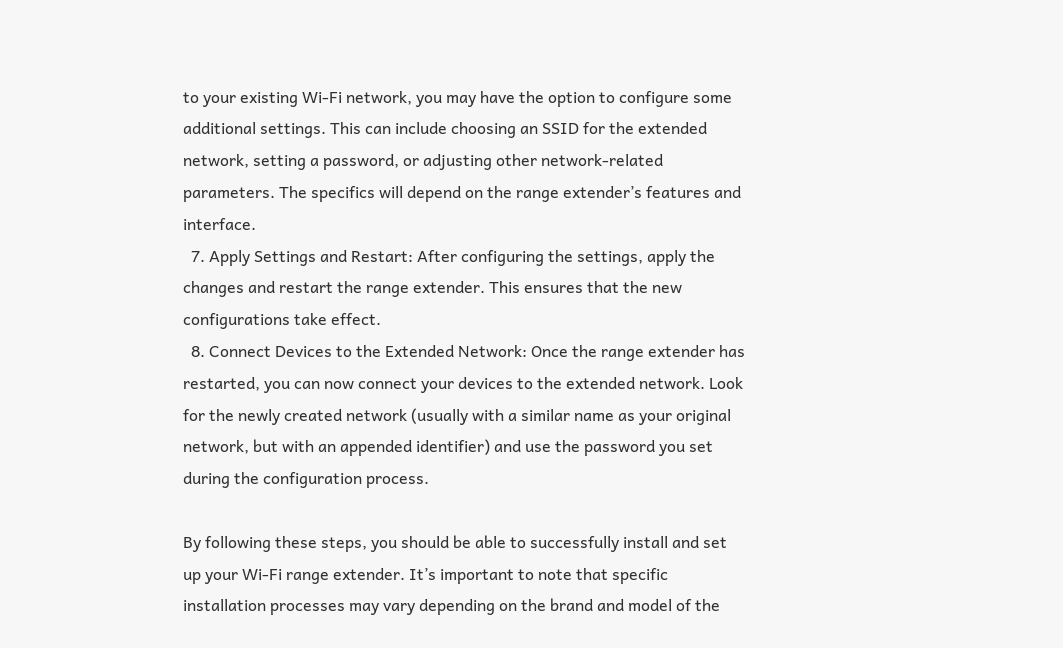to your existing Wi-Fi network, you may have the option to configure some additional settings. This can include choosing an SSID for the extended network, setting a password, or adjusting other network-related parameters. The specifics will depend on the range extender’s features and interface.
  7. Apply Settings and Restart: After configuring the settings, apply the changes and restart the range extender. This ensures that the new configurations take effect.
  8. Connect Devices to the Extended Network: Once the range extender has restarted, you can now connect your devices to the extended network. Look for the newly created network (usually with a similar name as your original network, but with an appended identifier) and use the password you set during the configuration process.

By following these steps, you should be able to successfully install and set up your Wi-Fi range extender. It’s important to note that specific installation processes may vary depending on the brand and model of the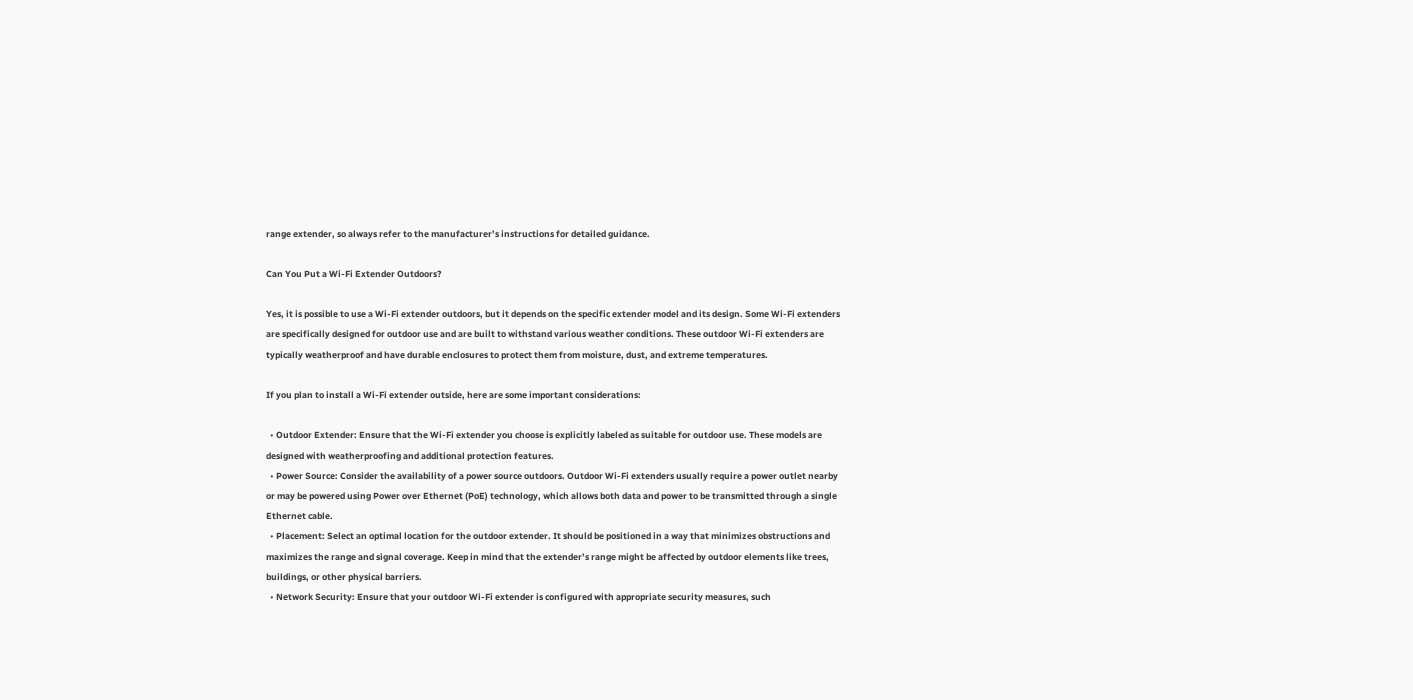range extender, so always refer to the manufacturer’s instructions for detailed guidance.

Can You Put a Wi-Fi Extender Outdoors?

Yes, it is possible to use a Wi-Fi extender outdoors, but it depends on the specific extender model and its design. Some Wi-Fi extenders are specifically designed for outdoor use and are built to withstand various weather conditions. These outdoor Wi-Fi extenders are typically weatherproof and have durable enclosures to protect them from moisture, dust, and extreme temperatures.

If you plan to install a Wi-Fi extender outside, here are some important considerations:

  • Outdoor Extender: Ensure that the Wi-Fi extender you choose is explicitly labeled as suitable for outdoor use. These models are designed with weatherproofing and additional protection features.
  • Power Source: Consider the availability of a power source outdoors. Outdoor Wi-Fi extenders usually require a power outlet nearby or may be powered using Power over Ethernet (PoE) technology, which allows both data and power to be transmitted through a single Ethernet cable.
  • Placement: Select an optimal location for the outdoor extender. It should be positioned in a way that minimizes obstructions and maximizes the range and signal coverage. Keep in mind that the extender’s range might be affected by outdoor elements like trees, buildings, or other physical barriers.
  • Network Security: Ensure that your outdoor Wi-Fi extender is configured with appropriate security measures, such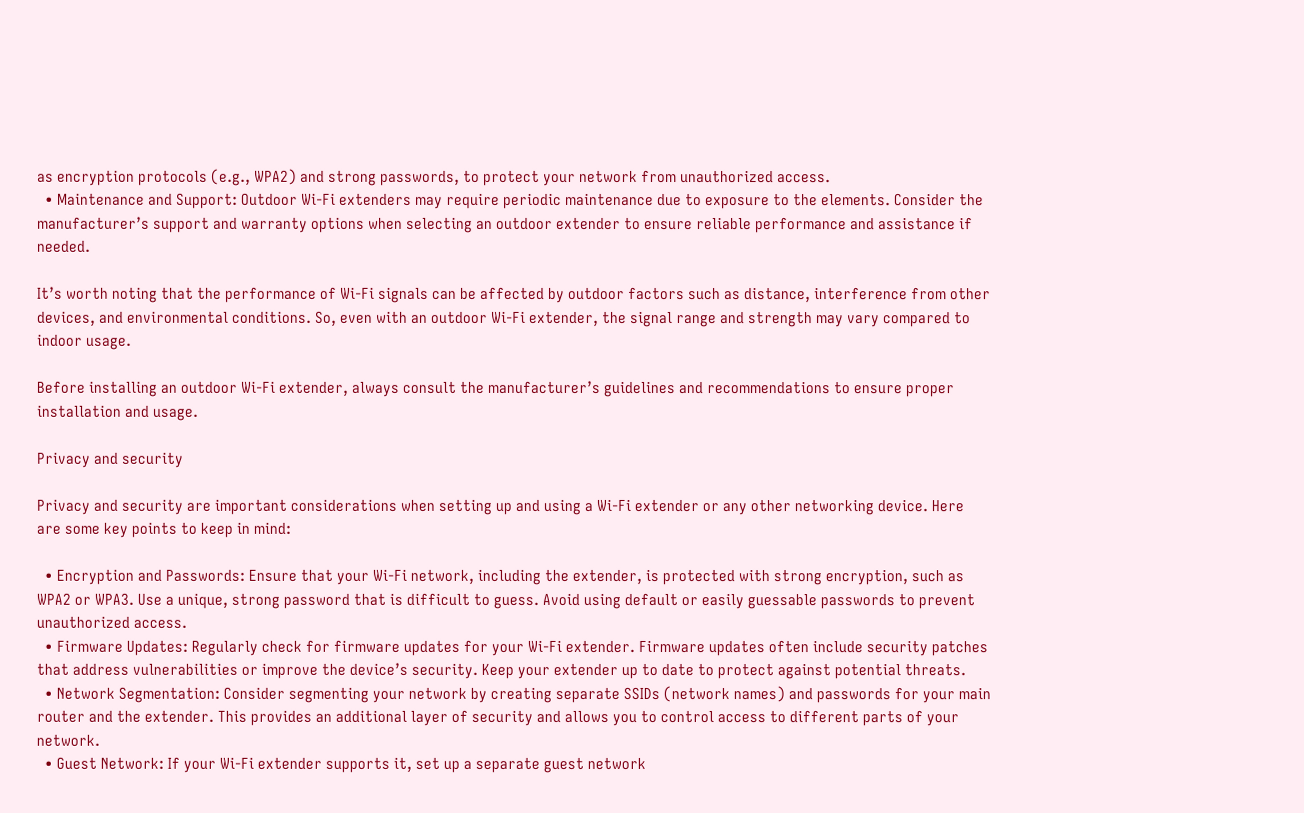as encryption protocols (e.g., WPA2) and strong passwords, to protect your network from unauthorized access.
  • Maintenance and Support: Outdoor Wi-Fi extenders may require periodic maintenance due to exposure to the elements. Consider the manufacturer’s support and warranty options when selecting an outdoor extender to ensure reliable performance and assistance if needed.

It’s worth noting that the performance of Wi-Fi signals can be affected by outdoor factors such as distance, interference from other devices, and environmental conditions. So, even with an outdoor Wi-Fi extender, the signal range and strength may vary compared to indoor usage.

Before installing an outdoor Wi-Fi extender, always consult the manufacturer’s guidelines and recommendations to ensure proper installation and usage.

Privacy and security

Privacy and security are important considerations when setting up and using a Wi-Fi extender or any other networking device. Here are some key points to keep in mind:

  • Encryption and Passwords: Ensure that your Wi-Fi network, including the extender, is protected with strong encryption, such as WPA2 or WPA3. Use a unique, strong password that is difficult to guess. Avoid using default or easily guessable passwords to prevent unauthorized access.
  • Firmware Updates: Regularly check for firmware updates for your Wi-Fi extender. Firmware updates often include security patches that address vulnerabilities or improve the device’s security. Keep your extender up to date to protect against potential threats.
  • Network Segmentation: Consider segmenting your network by creating separate SSIDs (network names) and passwords for your main router and the extender. This provides an additional layer of security and allows you to control access to different parts of your network.
  • Guest Network: If your Wi-Fi extender supports it, set up a separate guest network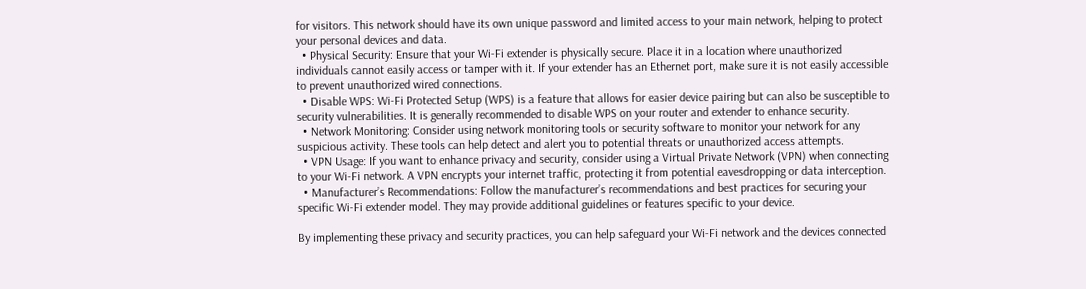for visitors. This network should have its own unique password and limited access to your main network, helping to protect your personal devices and data.
  • Physical Security: Ensure that your Wi-Fi extender is physically secure. Place it in a location where unauthorized individuals cannot easily access or tamper with it. If your extender has an Ethernet port, make sure it is not easily accessible to prevent unauthorized wired connections.
  • Disable WPS: Wi-Fi Protected Setup (WPS) is a feature that allows for easier device pairing but can also be susceptible to security vulnerabilities. It is generally recommended to disable WPS on your router and extender to enhance security.
  • Network Monitoring: Consider using network monitoring tools or security software to monitor your network for any suspicious activity. These tools can help detect and alert you to potential threats or unauthorized access attempts.
  • VPN Usage: If you want to enhance privacy and security, consider using a Virtual Private Network (VPN) when connecting to your Wi-Fi network. A VPN encrypts your internet traffic, protecting it from potential eavesdropping or data interception.
  • Manufacturer’s Recommendations: Follow the manufacturer’s recommendations and best practices for securing your specific Wi-Fi extender model. They may provide additional guidelines or features specific to your device.

By implementing these privacy and security practices, you can help safeguard your Wi-Fi network and the devices connected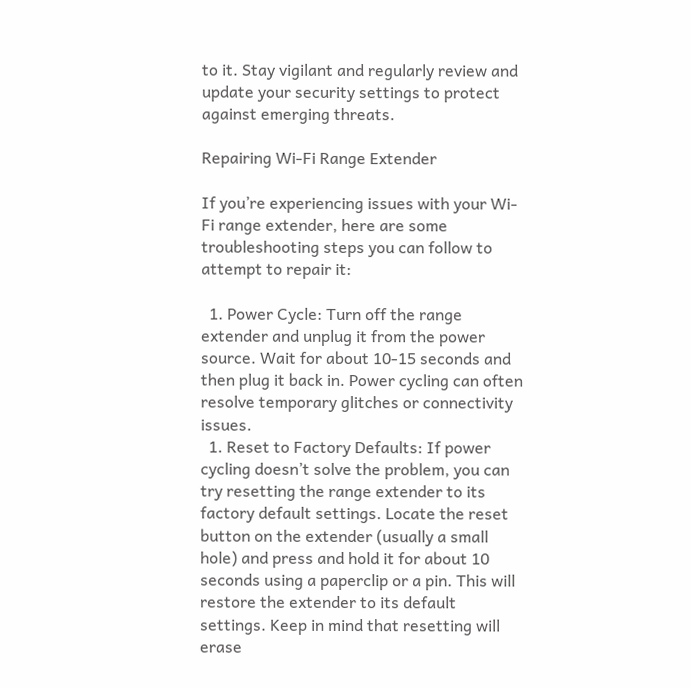to it. Stay vigilant and regularly review and update your security settings to protect against emerging threats.

Repairing Wi-Fi Range Extender

If you’re experiencing issues with your Wi-Fi range extender, here are some troubleshooting steps you can follow to attempt to repair it:

  1. Power Cycle: Turn off the range extender and unplug it from the power source. Wait for about 10-15 seconds and then plug it back in. Power cycling can often resolve temporary glitches or connectivity issues.
  1. Reset to Factory Defaults: If power cycling doesn’t solve the problem, you can try resetting the range extender to its factory default settings. Locate the reset button on the extender (usually a small hole) and press and hold it for about 10 seconds using a paperclip or a pin. This will restore the extender to its default settings. Keep in mind that resetting will erase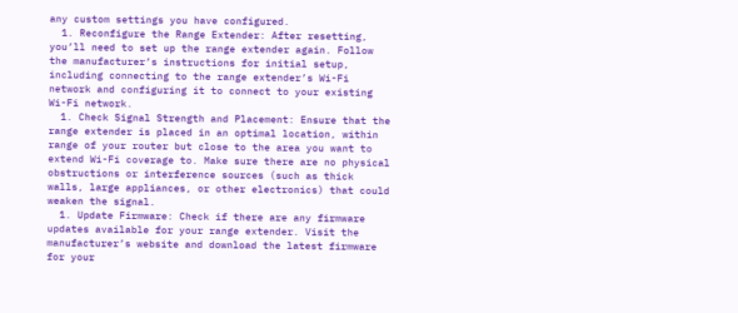any custom settings you have configured.
  1. Reconfigure the Range Extender: After resetting, you’ll need to set up the range extender again. Follow the manufacturer’s instructions for initial setup, including connecting to the range extender’s Wi-Fi network and configuring it to connect to your existing Wi-Fi network.
  1. Check Signal Strength and Placement: Ensure that the range extender is placed in an optimal location, within range of your router but close to the area you want to extend Wi-Fi coverage to. Make sure there are no physical obstructions or interference sources (such as thick walls, large appliances, or other electronics) that could weaken the signal.
  1. Update Firmware: Check if there are any firmware updates available for your range extender. Visit the manufacturer’s website and download the latest firmware for your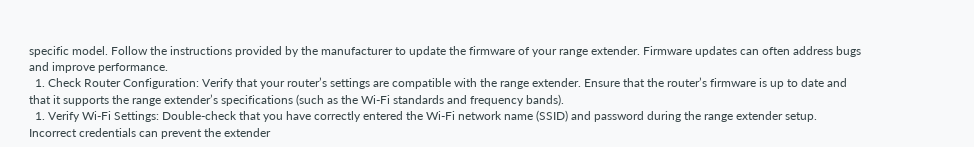specific model. Follow the instructions provided by the manufacturer to update the firmware of your range extender. Firmware updates can often address bugs and improve performance.
  1. Check Router Configuration: Verify that your router’s settings are compatible with the range extender. Ensure that the router’s firmware is up to date and that it supports the range extender’s specifications (such as the Wi-Fi standards and frequency bands).
  1. Verify Wi-Fi Settings: Double-check that you have correctly entered the Wi-Fi network name (SSID) and password during the range extender setup. Incorrect credentials can prevent the extender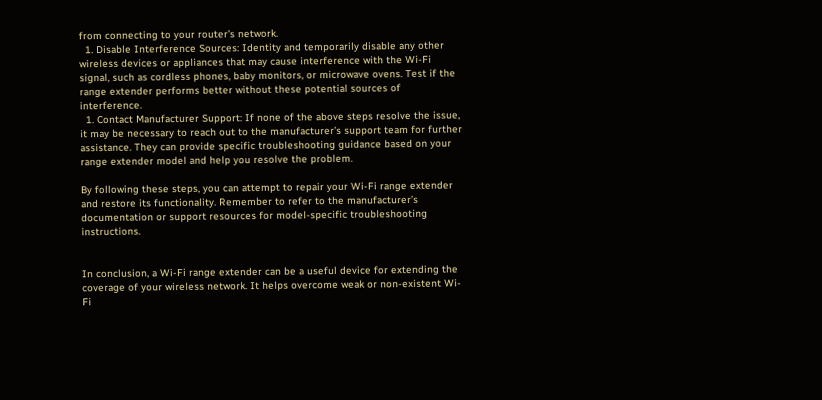from connecting to your router’s network.
  1. Disable Interference Sources: Identity and temporarily disable any other wireless devices or appliances that may cause interference with the Wi-Fi signal, such as cordless phones, baby monitors, or microwave ovens. Test if the range extender performs better without these potential sources of interference.
  1. Contact Manufacturer Support: If none of the above steps resolve the issue, it may be necessary to reach out to the manufacturer’s support team for further assistance. They can provide specific troubleshooting guidance based on your range extender model and help you resolve the problem.

By following these steps, you can attempt to repair your Wi-Fi range extender and restore its functionality. Remember to refer to the manufacturer’s documentation or support resources for model-specific troubleshooting instructions.


In conclusion, a Wi-Fi range extender can be a useful device for extending the coverage of your wireless network. It helps overcome weak or non-existent Wi-Fi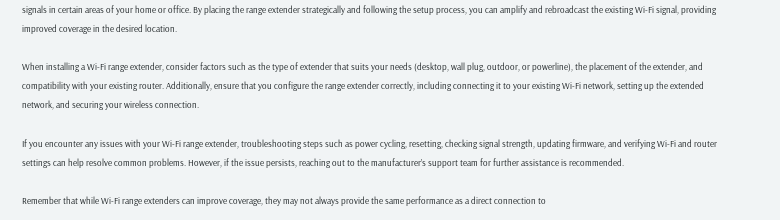signals in certain areas of your home or office. By placing the range extender strategically and following the setup process, you can amplify and rebroadcast the existing Wi-Fi signal, providing improved coverage in the desired location.

When installing a Wi-Fi range extender, consider factors such as the type of extender that suits your needs (desktop, wall plug, outdoor, or powerline), the placement of the extender, and compatibility with your existing router. Additionally, ensure that you configure the range extender correctly, including connecting it to your existing Wi-Fi network, setting up the extended network, and securing your wireless connection.

If you encounter any issues with your Wi-Fi range extender, troubleshooting steps such as power cycling, resetting, checking signal strength, updating firmware, and verifying Wi-Fi and router settings can help resolve common problems. However, if the issue persists, reaching out to the manufacturer’s support team for further assistance is recommended.

Remember that while Wi-Fi range extenders can improve coverage, they may not always provide the same performance as a direct connection to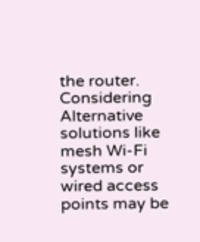the router. Considering Alternative solutions like mesh Wi-Fi systems or wired access points may be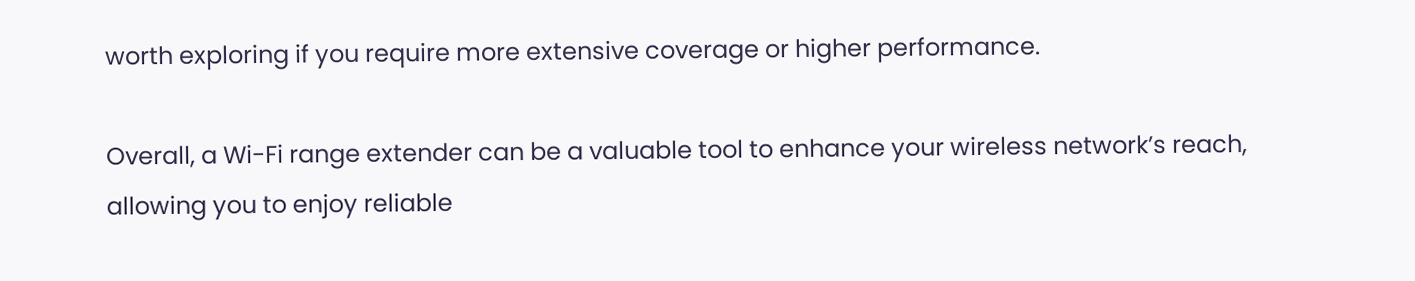worth exploring if you require more extensive coverage or higher performance.

Overall, a Wi-Fi range extender can be a valuable tool to enhance your wireless network’s reach, allowing you to enjoy reliable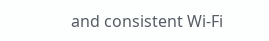and consistent Wi-Fi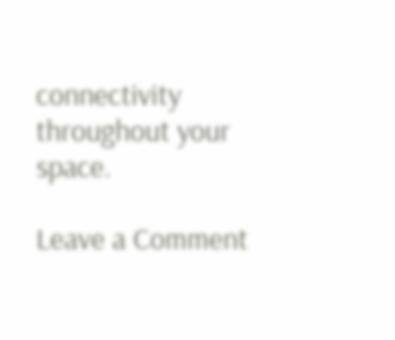connectivity throughout your space.

Leave a Comment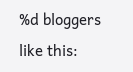%d bloggers like this: